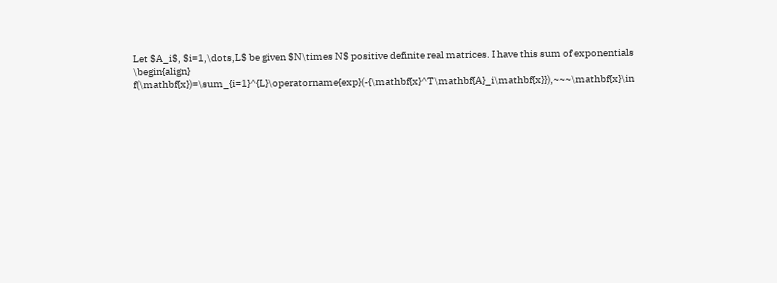Let $A_i$, $i=1,\dots,L$ be given $N\times N$ positive definite real matrices. I have this sum of exponentials \begin{align} f(\mathbf{x})=\sum_{i=1}^{L}\operatorname{exp}(-{\mathbf{x}^T\mathbf{A}_i\mathbf{x}}),~~~\mathbf{x}\in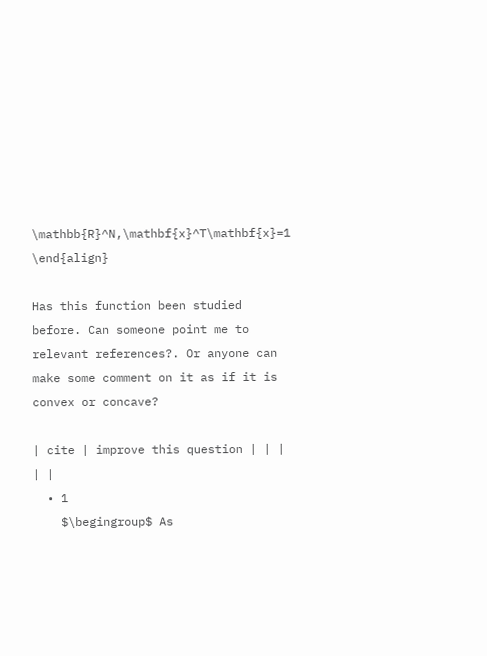\mathbb{R}^N,\mathbf{x}^T\mathbf{x}=1 \end{align}

Has this function been studied before. Can someone point me to relevant references?. Or anyone can make some comment on it as if it is convex or concave?

| cite | improve this question | | | | |
  • 1
    $\begingroup$ As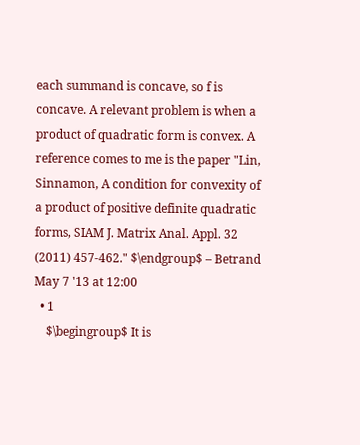each summand is concave, so f is concave. A relevant problem is when a product of quadratic form is convex. A reference comes to me is the paper "Lin, Sinnamon, A condition for convexity of a product of positive definite quadratic forms, SIAM J. Matrix Anal. Appl. 32 (2011) 457-462." $\endgroup$ – Betrand May 7 '13 at 12:00
  • 1
    $\begingroup$ It is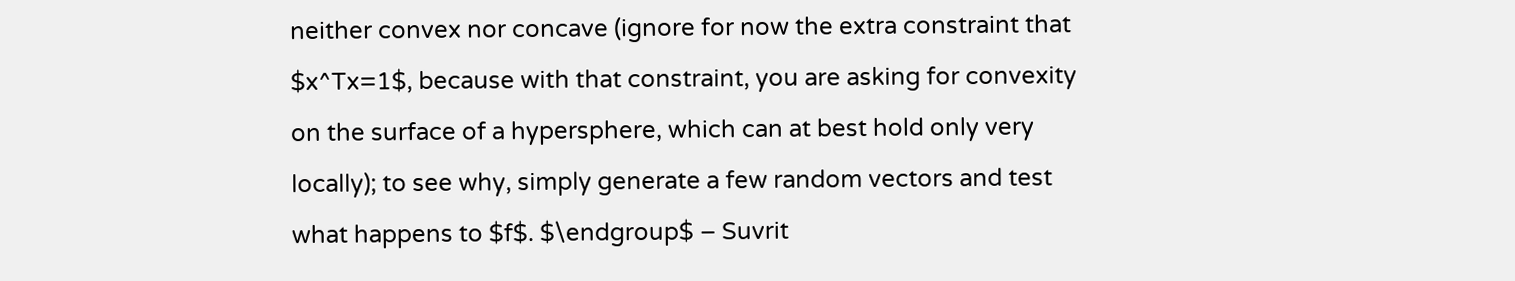neither convex nor concave (ignore for now the extra constraint that $x^Tx=1$, because with that constraint, you are asking for convexity on the surface of a hypersphere, which can at best hold only very locally); to see why, simply generate a few random vectors and test what happens to $f$. $\endgroup$ – Suvrit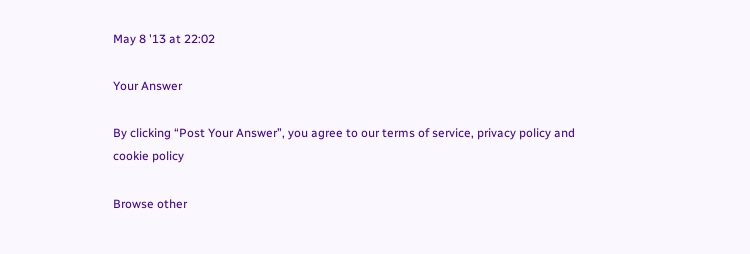May 8 '13 at 22:02

Your Answer

By clicking “Post Your Answer”, you agree to our terms of service, privacy policy and cookie policy

Browse other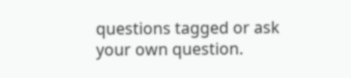questions tagged or ask your own question.